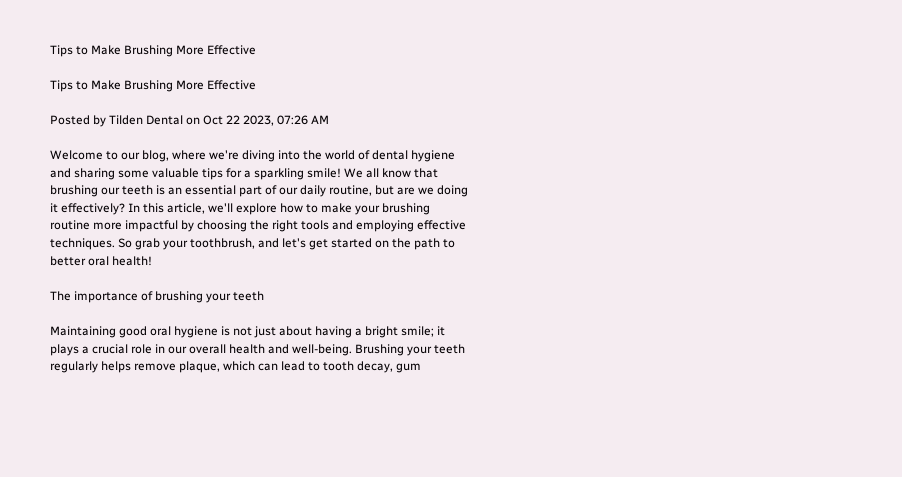Tips to Make Brushing More Effective

Tips to Make Brushing More Effective

Posted by Tilden Dental on Oct 22 2023, 07:26 AM

Welcome to our blog, where we're diving into the world of dental hygiene and sharing some valuable tips for a sparkling smile! We all know that brushing our teeth is an essential part of our daily routine, but are we doing it effectively? In this article, we'll explore how to make your brushing routine more impactful by choosing the right tools and employing effective techniques. So grab your toothbrush, and let's get started on the path to better oral health!

The importance of brushing your teeth

Maintaining good oral hygiene is not just about having a bright smile; it plays a crucial role in our overall health and well-being. Brushing your teeth regularly helps remove plaque, which can lead to tooth decay, gum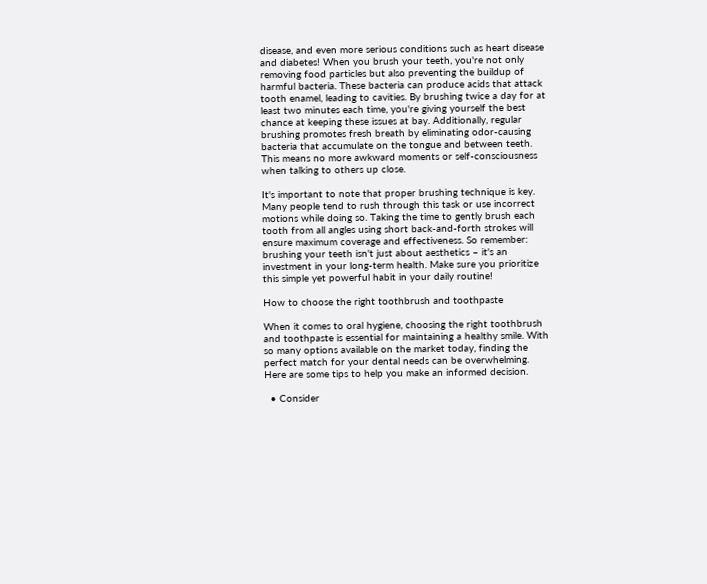disease, and even more serious conditions such as heart disease and diabetes! When you brush your teeth, you're not only removing food particles but also preventing the buildup of harmful bacteria. These bacteria can produce acids that attack tooth enamel, leading to cavities. By brushing twice a day for at least two minutes each time, you're giving yourself the best chance at keeping these issues at bay. Additionally, regular brushing promotes fresh breath by eliminating odor-causing bacteria that accumulate on the tongue and between teeth. This means no more awkward moments or self-consciousness when talking to others up close.

It's important to note that proper brushing technique is key. Many people tend to rush through this task or use incorrect motions while doing so. Taking the time to gently brush each tooth from all angles using short back-and-forth strokes will ensure maximum coverage and effectiveness. So remember: brushing your teeth isn't just about aesthetics – it's an investment in your long-term health. Make sure you prioritize this simple yet powerful habit in your daily routine!

How to choose the right toothbrush and toothpaste

When it comes to oral hygiene, choosing the right toothbrush and toothpaste is essential for maintaining a healthy smile. With so many options available on the market today, finding the perfect match for your dental needs can be overwhelming. Here are some tips to help you make an informed decision.

  • Consider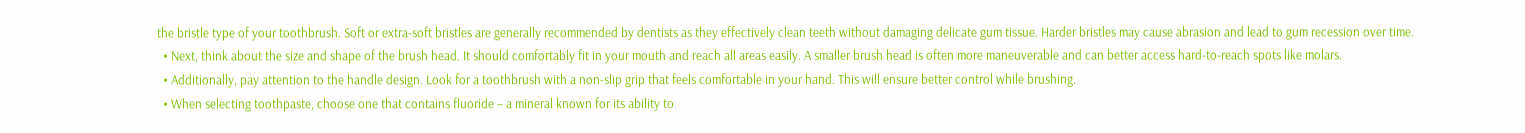the bristle type of your toothbrush. Soft or extra-soft bristles are generally recommended by dentists as they effectively clean teeth without damaging delicate gum tissue. Harder bristles may cause abrasion and lead to gum recession over time.
  • Next, think about the size and shape of the brush head. It should comfortably fit in your mouth and reach all areas easily. A smaller brush head is often more maneuverable and can better access hard-to-reach spots like molars.
  • Additionally, pay attention to the handle design. Look for a toothbrush with a non-slip grip that feels comfortable in your hand. This will ensure better control while brushing.
  • When selecting toothpaste, choose one that contains fluoride – a mineral known for its ability to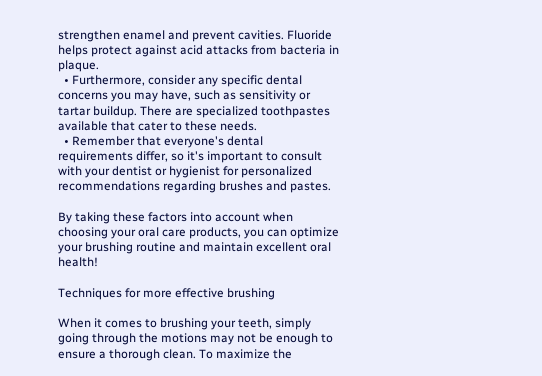strengthen enamel and prevent cavities. Fluoride helps protect against acid attacks from bacteria in plaque.
  • Furthermore, consider any specific dental concerns you may have, such as sensitivity or tartar buildup. There are specialized toothpastes available that cater to these needs.
  • Remember that everyone's dental requirements differ, so it's important to consult with your dentist or hygienist for personalized recommendations regarding brushes and pastes.

By taking these factors into account when choosing your oral care products, you can optimize your brushing routine and maintain excellent oral health!

Techniques for more effective brushing

When it comes to brushing your teeth, simply going through the motions may not be enough to ensure a thorough clean. To maximize the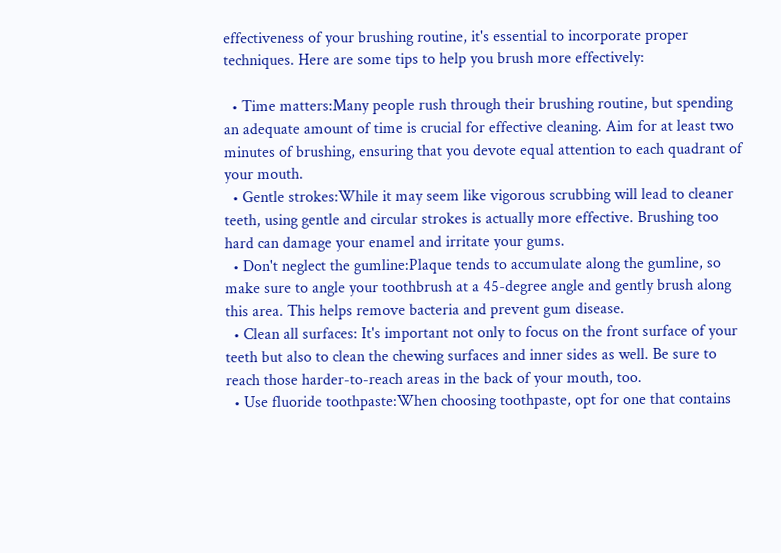effectiveness of your brushing routine, it's essential to incorporate proper techniques. Here are some tips to help you brush more effectively:

  • Time matters:Many people rush through their brushing routine, but spending an adequate amount of time is crucial for effective cleaning. Aim for at least two minutes of brushing, ensuring that you devote equal attention to each quadrant of your mouth.
  • Gentle strokes:While it may seem like vigorous scrubbing will lead to cleaner teeth, using gentle and circular strokes is actually more effective. Brushing too hard can damage your enamel and irritate your gums.
  • Don't neglect the gumline:Plaque tends to accumulate along the gumline, so make sure to angle your toothbrush at a 45-degree angle and gently brush along this area. This helps remove bacteria and prevent gum disease.
  • Clean all surfaces: It's important not only to focus on the front surface of your teeth but also to clean the chewing surfaces and inner sides as well. Be sure to reach those harder-to-reach areas in the back of your mouth, too.
  • Use fluoride toothpaste:When choosing toothpaste, opt for one that contains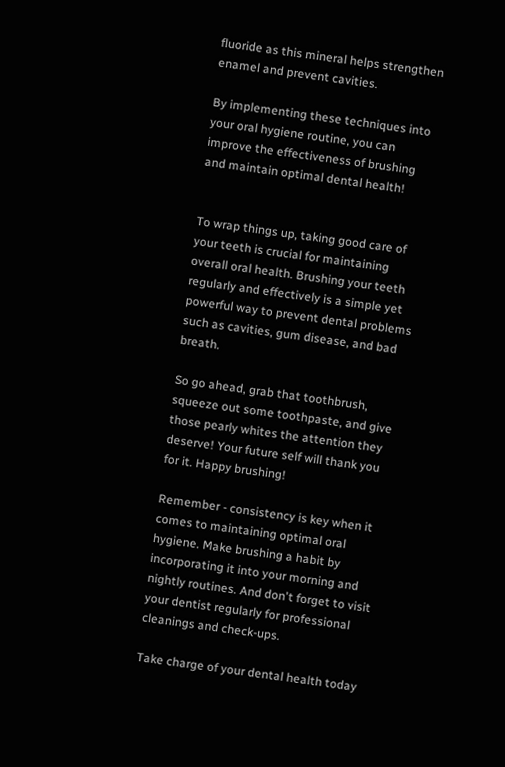fluoride as this mineral helps strengthen enamel and prevent cavities.

By implementing these techniques into your oral hygiene routine, you can improve the effectiveness of brushing and maintain optimal dental health!


To wrap things up, taking good care of your teeth is crucial for maintaining overall oral health. Brushing your teeth regularly and effectively is a simple yet powerful way to prevent dental problems such as cavities, gum disease, and bad breath.

So go ahead, grab that toothbrush, squeeze out some toothpaste, and give those pearly whites the attention they deserve! Your future self will thank you for it. Happy brushing!

Remember - consistency is key when it comes to maintaining optimal oral hygiene. Make brushing a habit by incorporating it into your morning and nightly routines. And don't forget to visit your dentist regularly for professional cleanings and check-ups.

Take charge of your dental health today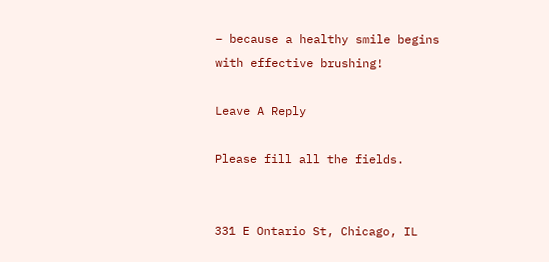– because a healthy smile begins with effective brushing!

Leave A Reply

Please fill all the fields.


331 E Ontario St, Chicago, IL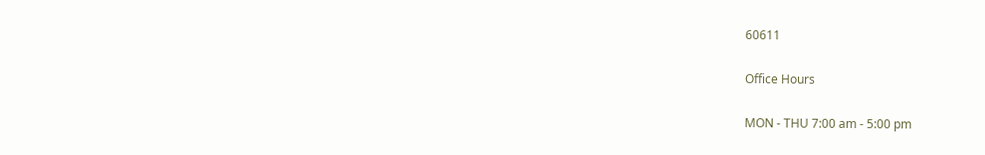60611

Office Hours

MON - THU 7:00 am - 5:00 pm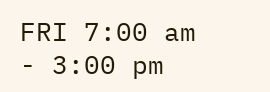FRI 7:00 am - 3:00 pm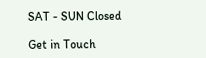SAT - SUN Closed

Get in Touch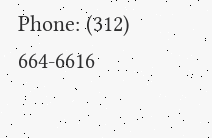Phone: (312) 664-6616